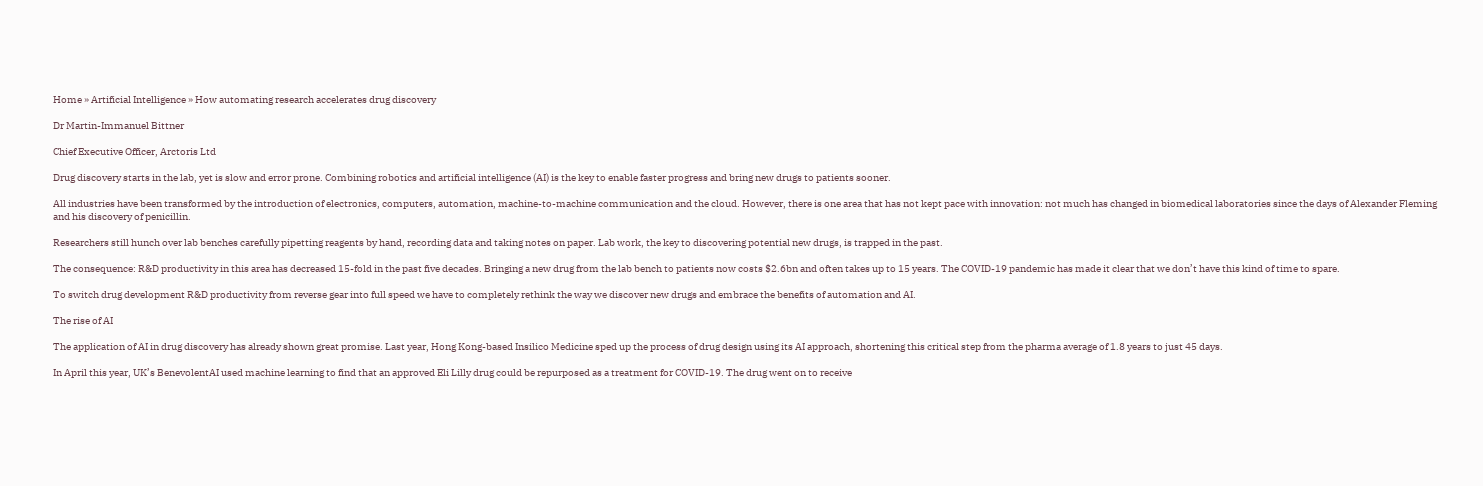Home » Artificial Intelligence » How automating research accelerates drug discovery

Dr Martin-Immanuel Bittner

Chief Executive Officer, Arctoris Ltd

Drug discovery starts in the lab, yet is slow and error prone. Combining robotics and artificial intelligence (AI) is the key to enable faster progress and bring new drugs to patients sooner.

All industries have been transformed by the introduction of electronics, computers, automation, machine-to-machine communication and the cloud. However, there is one area that has not kept pace with innovation: not much has changed in biomedical laboratories since the days of Alexander Fleming and his discovery of penicillin.

Researchers still hunch over lab benches carefully pipetting reagents by hand, recording data and taking notes on paper. Lab work, the key to discovering potential new drugs, is trapped in the past.

The consequence: R&D productivity in this area has decreased 15-fold in the past five decades. Bringing a new drug from the lab bench to patients now costs $2.6bn and often takes up to 15 years. The COVID-19 pandemic has made it clear that we don’t have this kind of time to spare.

To switch drug development R&D productivity from reverse gear into full speed we have to completely rethink the way we discover new drugs and embrace the benefits of automation and AI.

The rise of AI

The application of AI in drug discovery has already shown great promise. Last year, Hong Kong-based Insilico Medicine sped up the process of drug design using its AI approach, shortening this critical step from the pharma average of 1.8 years to just 45 days.

In April this year, UK’s BenevolentAI used machine learning to find that an approved Eli Lilly drug could be repurposed as a treatment for COVID-19. The drug went on to receive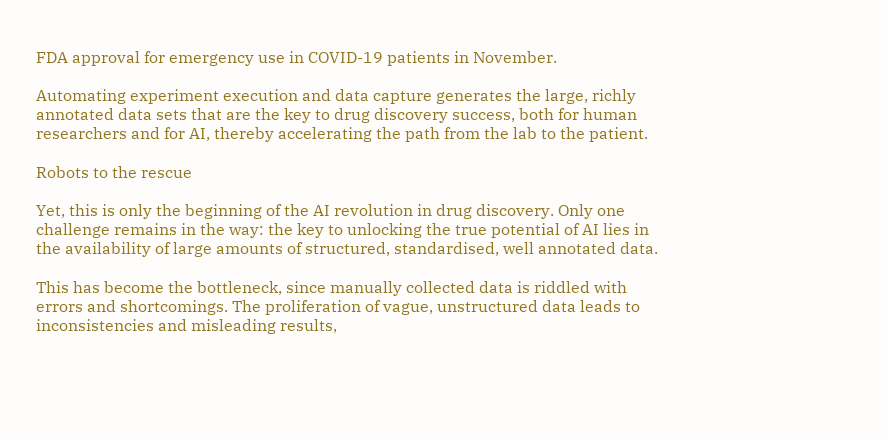FDA approval for emergency use in COVID-19 patients in November.

Automating experiment execution and data capture generates the large, richly annotated data sets that are the key to drug discovery success, both for human researchers and for AI, thereby accelerating the path from the lab to the patient.

Robots to the rescue

Yet, this is only the beginning of the AI revolution in drug discovery. Only one challenge remains in the way: the key to unlocking the true potential of AI lies in the availability of large amounts of structured, standardised, well annotated data.

This has become the bottleneck, since manually collected data is riddled with errors and shortcomings. The proliferation of vague, unstructured data leads to inconsistencies and misleading results,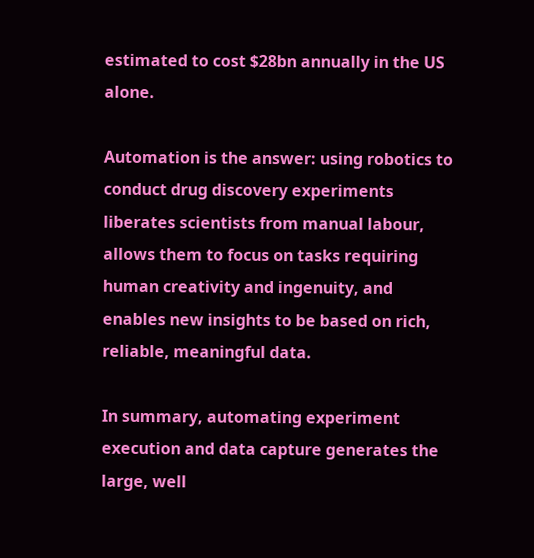estimated to cost $28bn annually in the US alone.

Automation is the answer: using robotics to conduct drug discovery experiments liberates scientists from manual labour, allows them to focus on tasks requiring human creativity and ingenuity, and enables new insights to be based on rich, reliable, meaningful data.

In summary, automating experiment execution and data capture generates the large, well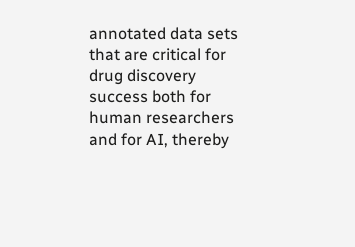annotated data sets that are critical for drug discovery success both for human researchers and for AI, thereby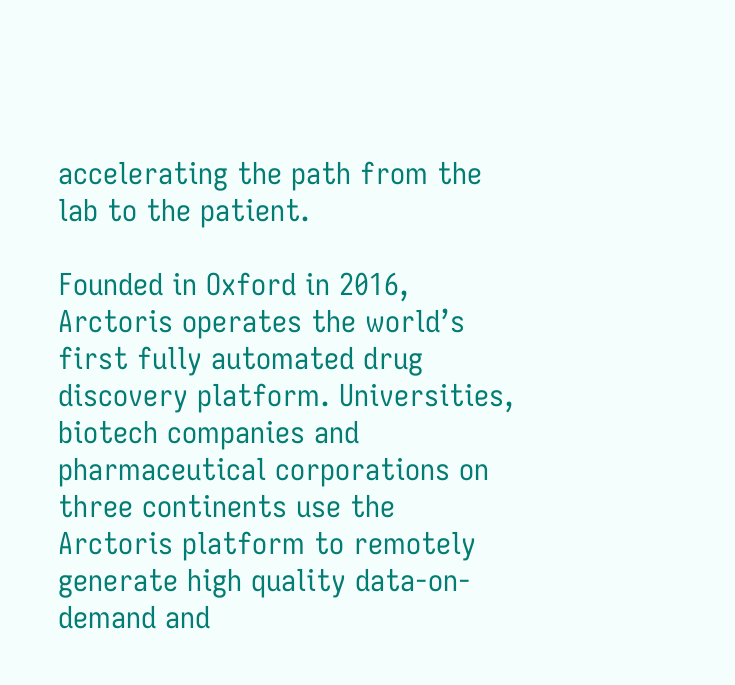accelerating the path from the lab to the patient.

Founded in Oxford in 2016, Arctoris operates the world’s first fully automated drug discovery platform. Universities, biotech companies and pharmaceutical corporations on three continents use the Arctoris platform to remotely generate high quality data-on-demand and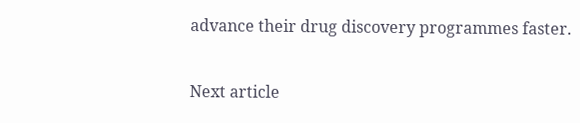advance their drug discovery programmes faster.

Next article